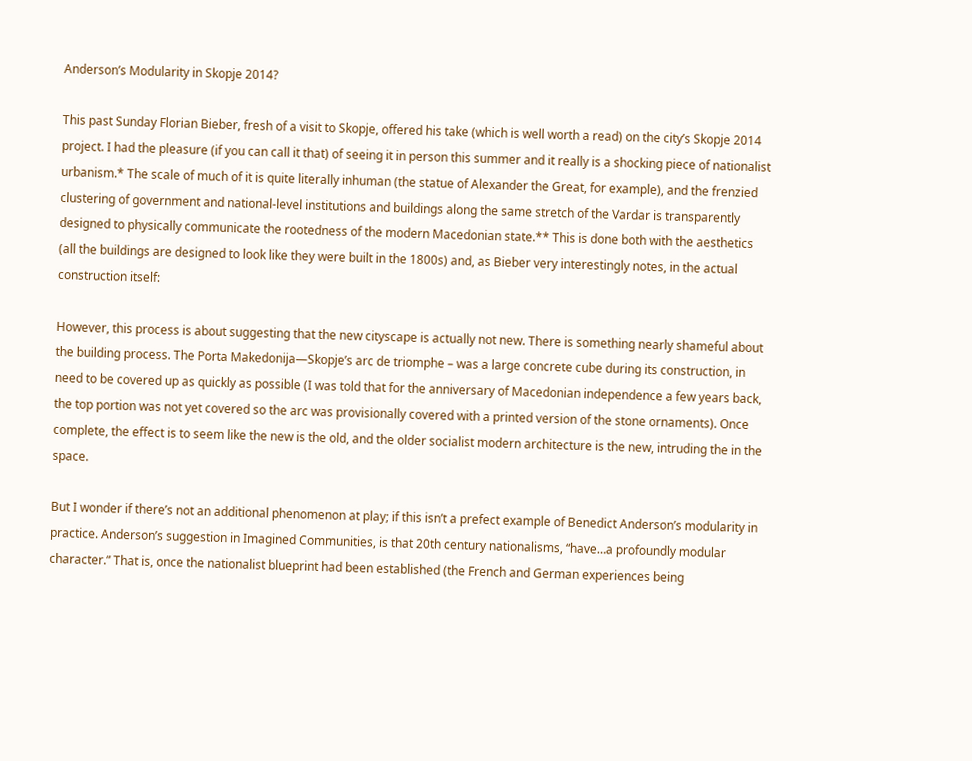Anderson’s Modularity in Skopje 2014?

This past Sunday Florian Bieber, fresh of a visit to Skopje, offered his take (which is well worth a read) on the city’s Skopje 2014 project. I had the pleasure (if you can call it that) of seeing it in person this summer and it really is a shocking piece of nationalist urbanism.* The scale of much of it is quite literally inhuman (the statue of Alexander the Great, for example), and the frenzied clustering of government and national-level institutions and buildings along the same stretch of the Vardar is transparently designed to physically communicate the rootedness of the modern Macedonian state.** This is done both with the aesthetics (all the buildings are designed to look like they were built in the 1800s) and, as Bieber very interestingly notes, in the actual construction itself:

However, this process is about suggesting that the new cityscape is actually not new. There is something nearly shameful about the building process. The Porta Makedonija—Skopje’s arc de triomphe – was a large concrete cube during its construction, in need to be covered up as quickly as possible (I was told that for the anniversary of Macedonian independence a few years back, the top portion was not yet covered so the arc was provisionally covered with a printed version of the stone ornaments). Once complete, the effect is to seem like the new is the old, and the older socialist modern architecture is the new, intruding the in the space.

But I wonder if there’s not an additional phenomenon at play; if this isn’t a prefect example of Benedict Anderson’s modularity in practice. Anderson’s suggestion in Imagined Communities, is that 20th century nationalisms, “have…a profoundly modular character.” That is, once the nationalist blueprint had been established (the French and German experiences being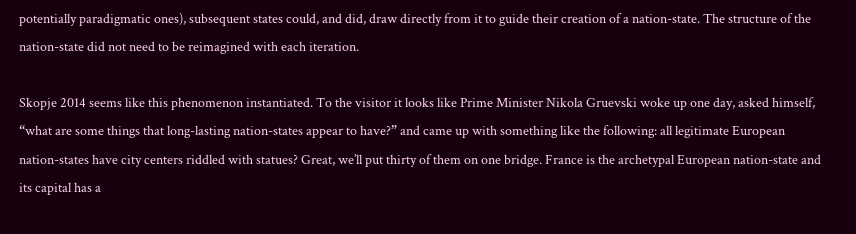potentially paradigmatic ones), subsequent states could, and did, draw directly from it to guide their creation of a nation-state. The structure of the nation-state did not need to be reimagined with each iteration.

Skopje 2014 seems like this phenomenon instantiated. To the visitor it looks like Prime Minister Nikola Gruevski woke up one day, asked himself, “what are some things that long-lasting nation-states appear to have?” and came up with something like the following: all legitimate European nation-states have city centers riddled with statues? Great, we’ll put thirty of them on one bridge. France is the archetypal European nation-state and its capital has a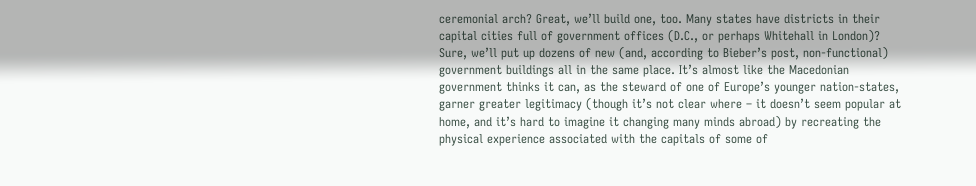ceremonial arch? Great, we’ll build one, too. Many states have districts in their capital cities full of government offices (D.C., or perhaps Whitehall in London)? Sure, we’ll put up dozens of new (and, according to Bieber’s post, non-functional) government buildings all in the same place. It’s almost like the Macedonian government thinks it can, as the steward of one of Europe’s younger nation-states, garner greater legitimacy (though it’s not clear where – it doesn’t seem popular at home, and it’s hard to imagine it changing many minds abroad) by recreating the physical experience associated with the capitals of some of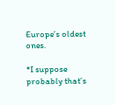Europe’s oldest ones.

*I suppose probably that’s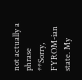not actually a phrase
**Sorry, FYROM-ian state. My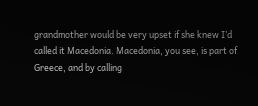grandmother would be very upset if she knew I’d called it Macedonia. Macedonia, you see, is part of Greece, and by calling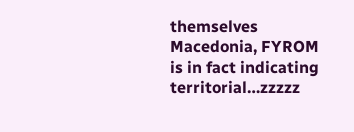themselves Macedonia, FYROM is in fact indicating territorial…zzzzz